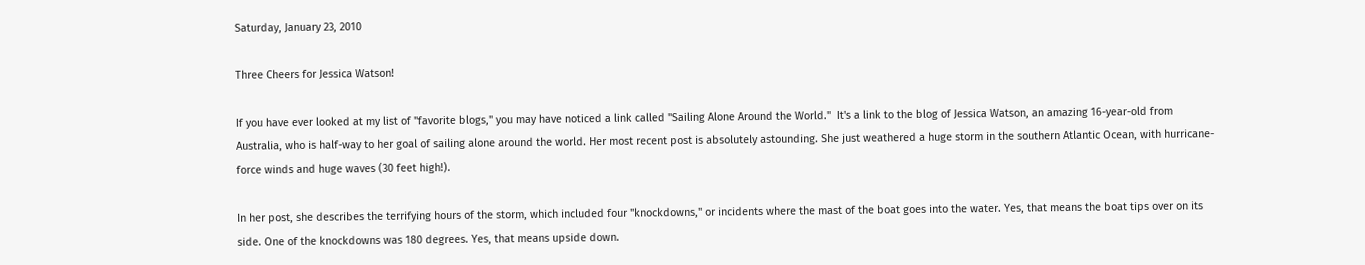Saturday, January 23, 2010

Three Cheers for Jessica Watson!

If you have ever looked at my list of "favorite blogs," you may have noticed a link called "Sailing Alone Around the World."  It's a link to the blog of Jessica Watson, an amazing 16-year-old from Australia, who is half-way to her goal of sailing alone around the world. Her most recent post is absolutely astounding. She just weathered a huge storm in the southern Atlantic Ocean, with hurricane-force winds and huge waves (30 feet high!).

In her post, she describes the terrifying hours of the storm, which included four "knockdowns," or incidents where the mast of the boat goes into the water. Yes, that means the boat tips over on its side. One of the knockdowns was 180 degrees. Yes, that means upside down.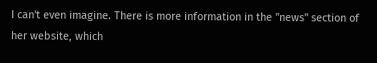I can't even imagine. There is more information in the "news" section of her website, which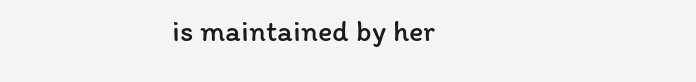is maintained by her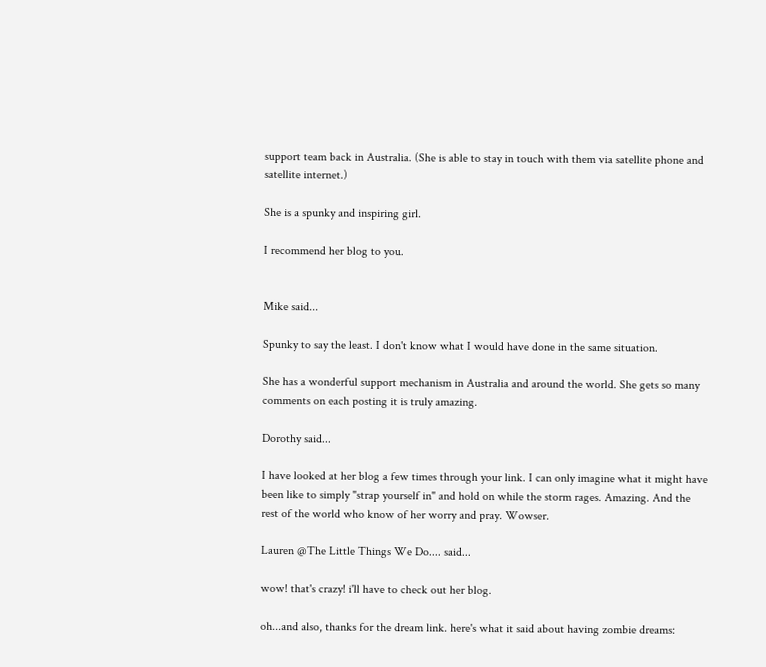support team back in Australia. (She is able to stay in touch with them via satellite phone and satellite internet.)

She is a spunky and inspiring girl.

I recommend her blog to you.


Mike said...

Spunky to say the least. I don't know what I would have done in the same situation.

She has a wonderful support mechanism in Australia and around the world. She gets so many comments on each posting it is truly amazing.

Dorothy said...

I have looked at her blog a few times through your link. I can only imagine what it might have been like to simply "strap yourself in" and hold on while the storm rages. Amazing. And the rest of the world who know of her worry and pray. Wowser.

Lauren @The Little Things We Do.... said...

wow! that's crazy! i'll have to check out her blog.

oh...and also, thanks for the dream link. here's what it said about having zombie dreams: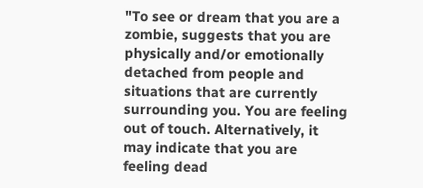"To see or dream that you are a zombie, suggests that you are physically and/or emotionally detached from people and situations that are currently surrounding you. You are feeling out of touch. Alternatively, it may indicate that you are feeling dead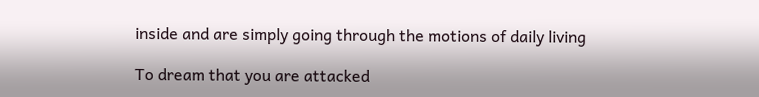inside and are simply going through the motions of daily living

To dream that you are attacked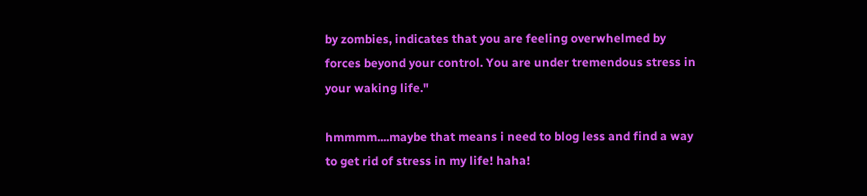by zombies, indicates that you are feeling overwhelmed by forces beyond your control. You are under tremendous stress in your waking life."

hmmmm....maybe that means i need to blog less and find a way to get rid of stress in my life! haha!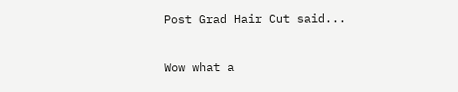Post Grad Hair Cut said...

Wow what a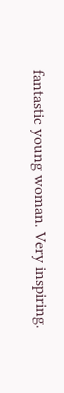fantastic young woman. Very inspiring.